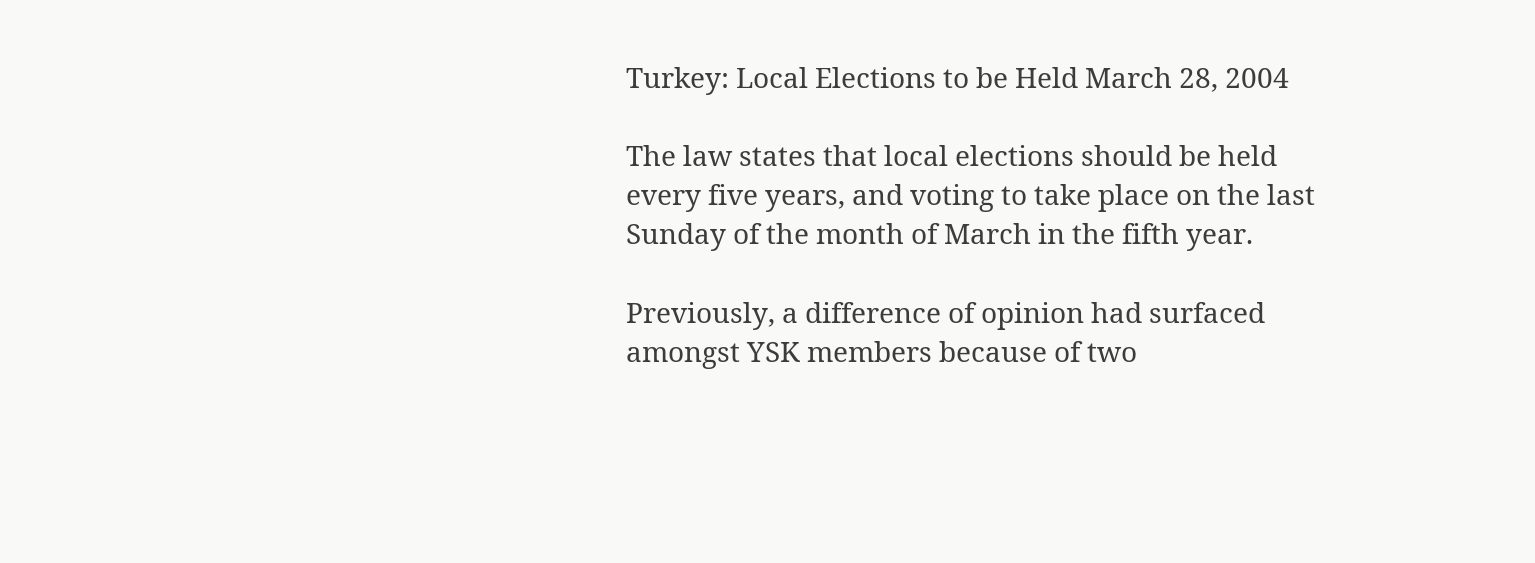Turkey: Local Elections to be Held March 28, 2004

The law states that local elections should be held every five years, and voting to take place on the last Sunday of the month of March in the fifth year.

Previously, a difference of opinion had surfaced amongst YSK members because of two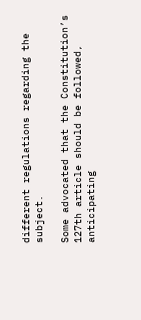different regulations regarding the subject.

Some advocated that the Constitution’s 127th article should be followed, anticipating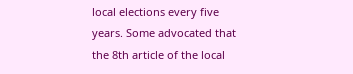local elections every five years. Some advocated that the 8th article of the local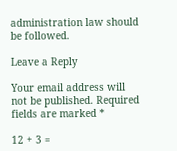administration law should be followed.

Leave a Reply

Your email address will not be published. Required fields are marked *

12 + 3 =